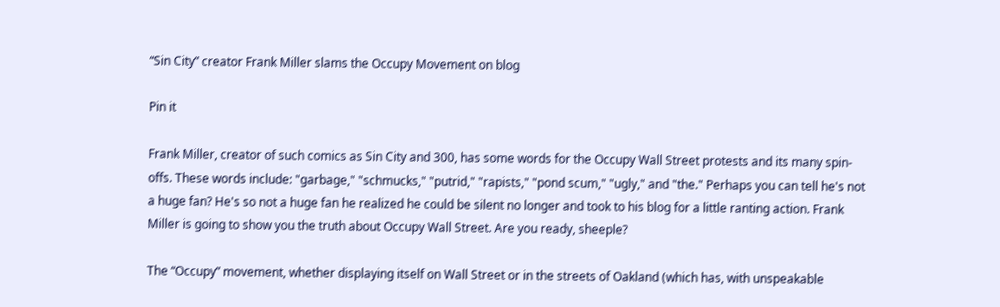“Sin City” creator Frank Miller slams the Occupy Movement on blog

Pin it

Frank Miller, creator of such comics as Sin City and 300, has some words for the Occupy Wall Street protests and its many spin-offs. These words include: "garbage," "schmucks," "putrid," "rapists," "pond scum," "ugly," and "the." Perhaps you can tell he's not a huge fan? He's so not a huge fan he realized he could be silent no longer and took to his blog for a little ranting action. Frank Miller is going to show you the truth about Occupy Wall Street. Are you ready, sheeple?

The “Occupy” movement, whether displaying itself on Wall Street or in the streets of Oakland (which has, with unspeakable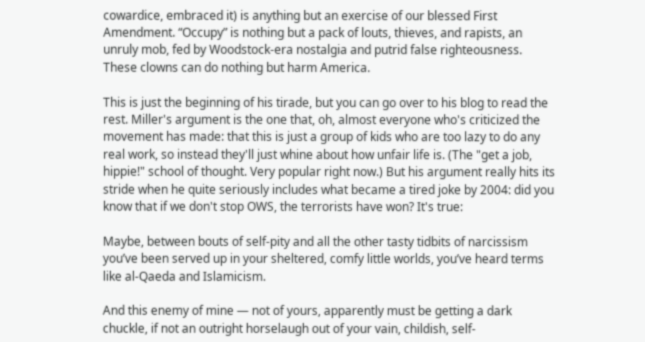cowardice, embraced it) is anything but an exercise of our blessed First Amendment. “Occupy” is nothing but a pack of louts, thieves, and rapists, an unruly mob, fed by Woodstock-era nostalgia and putrid false righteousness. These clowns can do nothing but harm America.

This is just the beginning of his tirade, but you can go over to his blog to read the rest. Miller's argument is the one that, oh, almost everyone who's criticized the movement has made: that this is just a group of kids who are too lazy to do any real work, so instead they'll just whine about how unfair life is. (The "get a job, hippie!" school of thought. Very popular right now.) But his argument really hits its stride when he quite seriously includes what became a tired joke by 2004: did you know that if we don't stop OWS, the terrorists have won? It's true:

Maybe, between bouts of self-pity and all the other tasty tidbits of narcissism you’ve been served up in your sheltered, comfy little worlds, you’ve heard terms like al-Qaeda and Islamicism.

And this enemy of mine — not of yours, apparently must be getting a dark chuckle, if not an outright horselaugh out of your vain, childish, self-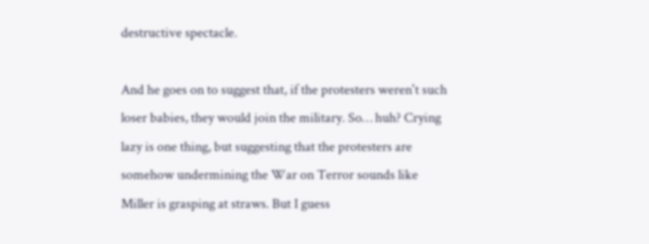destructive spectacle.

And he goes on to suggest that, if the protesters weren't such loser babies, they would join the military. So… huh? Crying lazy is one thing, but suggesting that the protesters are somehow undermining the War on Terror sounds like Miller is grasping at straws. But I guess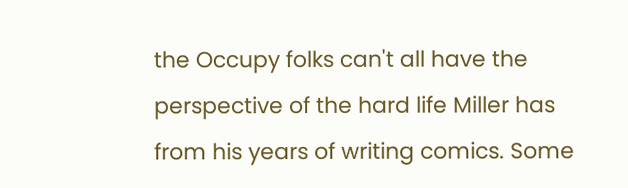the Occupy folks can't all have the perspective of the hard life Miller has from his years of writing comics. Some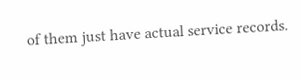of them just have actual service records.